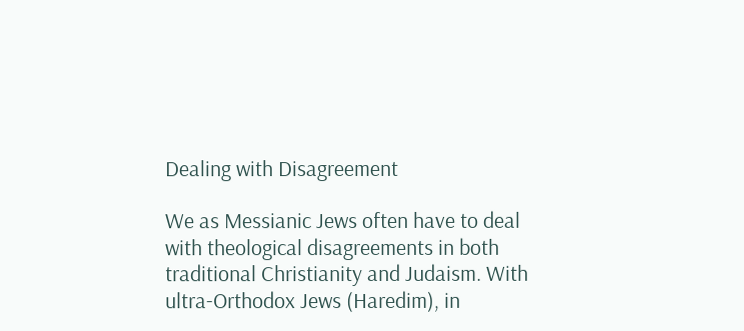Dealing with Disagreement

We as Messianic Jews often have to deal with theological disagreements in both traditional Christianity and Judaism. With ultra-Orthodox Jews (Haredim), in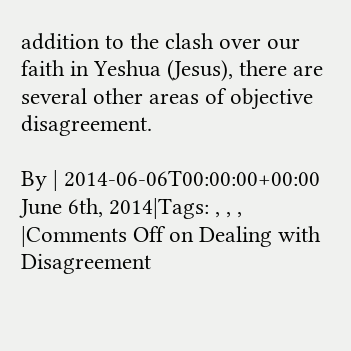addition to the clash over our faith in Yeshua (Jesus), there are several other areas of objective disagreement.

By | 2014-06-06T00:00:00+00:00 June 6th, 2014|Tags: , , , |Comments Off on Dealing with Disagreement